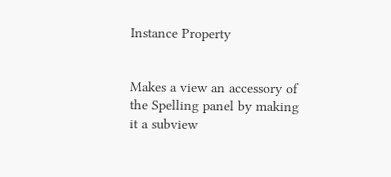Instance Property


Makes a view an accessory of the Spelling panel by making it a subview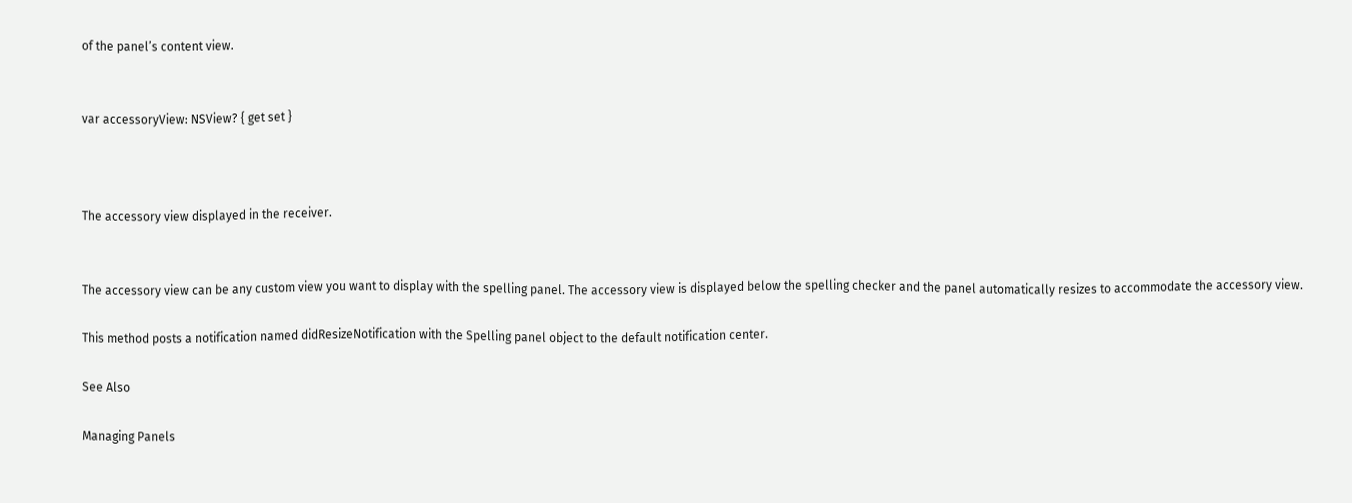of the panel’s content view.


var accessoryView: NSView? { get set }



The accessory view displayed in the receiver.


The accessory view can be any custom view you want to display with the spelling panel. The accessory view is displayed below the spelling checker and the panel automatically resizes to accommodate the accessory view.

This method posts a notification named didResizeNotification with the Spelling panel object to the default notification center.

See Also

Managing Panels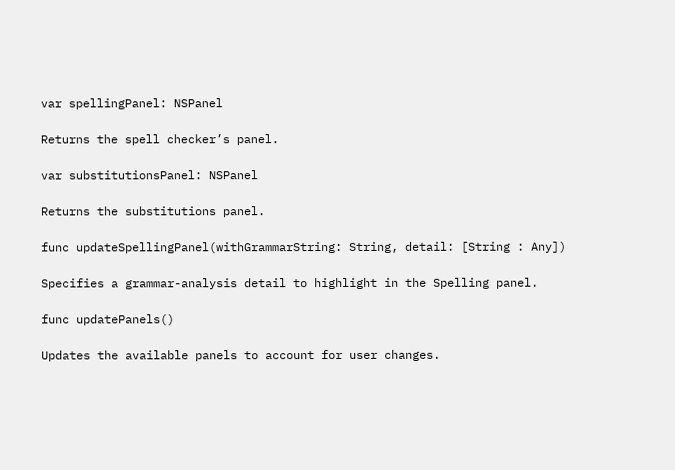var spellingPanel: NSPanel

Returns the spell checker’s panel.

var substitutionsPanel: NSPanel

Returns the substitutions panel.

func updateSpellingPanel(withGrammarString: String, detail: [String : Any])

Specifies a grammar-analysis detail to highlight in the Spelling panel.

func updatePanels()

Updates the available panels to account for user changes.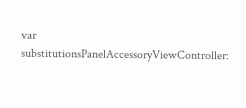var substitutionsPanelAccessoryViewController: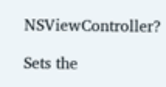NSViewController?

Sets the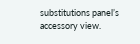substitutions panel’s accessory view.